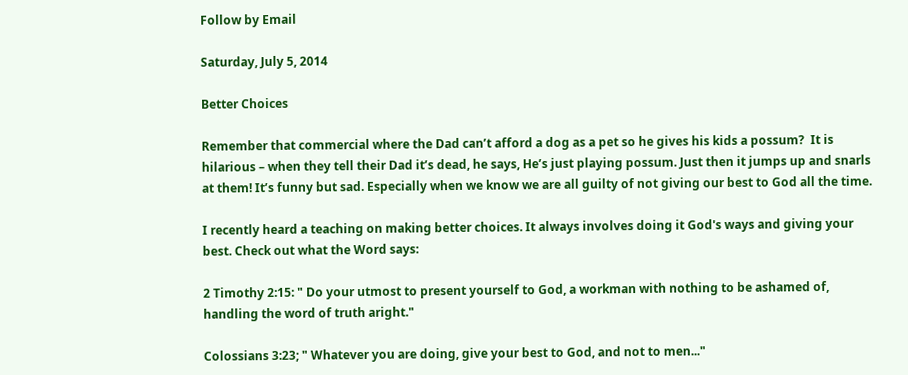Follow by Email

Saturday, July 5, 2014

Better Choices

Remember that commercial where the Dad can’t afford a dog as a pet so he gives his kids a possum?  It is hilarious – when they tell their Dad it’s dead, he says, He’s just playing possum. Just then it jumps up and snarls at them! It’s funny but sad. Especially when we know we are all guilty of not giving our best to God all the time.

I recently heard a teaching on making better choices. It always involves doing it God's ways and giving your best. Check out what the Word says:

2 Timothy 2:15: " Do your utmost to present yourself to God, a workman with nothing to be ashamed of, handling the word of truth aright."

Colossians 3:23; " Whatever you are doing, give your best to God, and not to men..."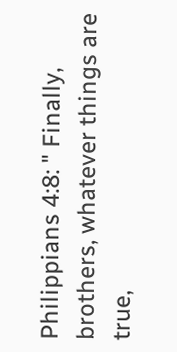Philippians 4:8: " Finally, brothers, whatever things are true,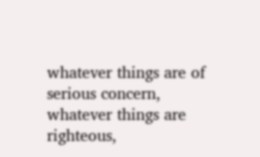whatever things are of serious concern, whatever things are righteous,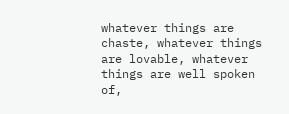whatever things are chaste, whatever things are lovable, whatever things are well spoken of,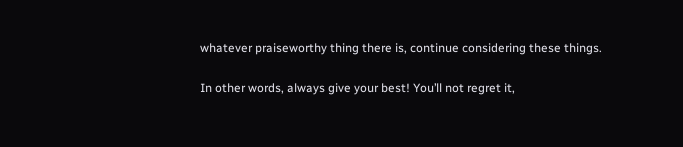whatever praiseworthy thing there is, continue considering these things.

In other words, always give your best! You’ll not regret it,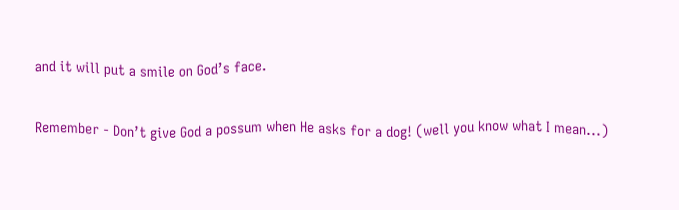and it will put a smile on God’s face.

Remember - Don’t give God a possum when He asks for a dog! (well you know what I mean...)